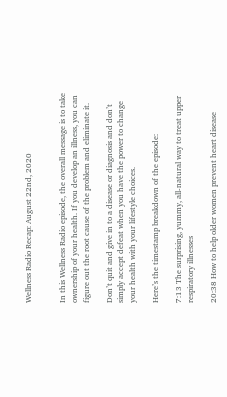Wellness Radio Recap: August 22nd, 2020


In this Wellness Radio episode, the overall message is to take ownership of your health. If you develop an illness, you can figure out the root cause of the problem and eliminate it.

Don’t quit and give in to a disease or diagnosis and don’t simply accept defeat when you have the power to change your health with your lifestyle choices.

Here’s the timestamp breakdown of the episode:

7:13 The surprising, yummy, all-natural way to treat upper respiratory illnesses

20:38 How to help older women prevent heart disease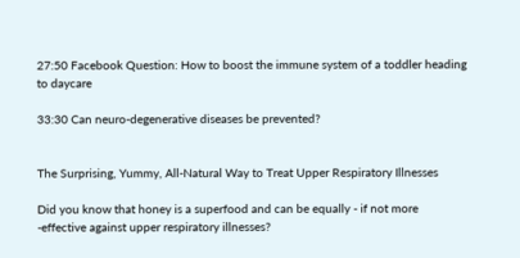27:50 Facebook Question: How to boost the immune system of a toddler heading to daycare

33:30 Can neuro-degenerative diseases be prevented?


The Surprising, Yummy, All-Natural Way to Treat Upper Respiratory Illnesses

Did you know that honey is a superfood and can be equally - if not more -effective against upper respiratory illnesses?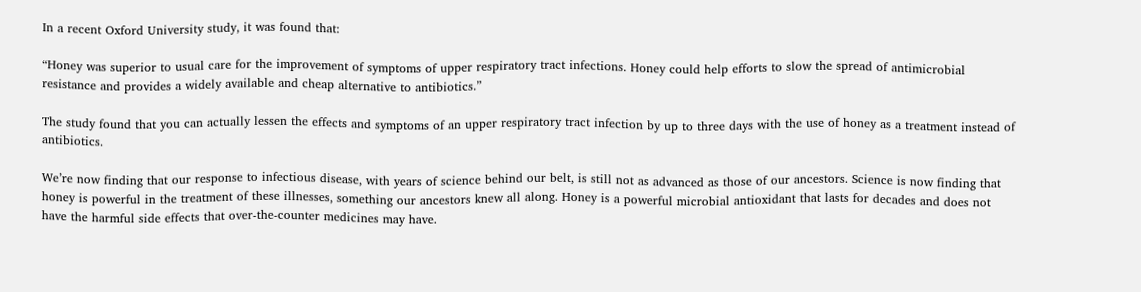In a recent Oxford University study, it was found that:

“Honey was superior to usual care for the improvement of symptoms of upper respiratory tract infections. Honey could help efforts to slow the spread of antimicrobial resistance and provides a widely available and cheap alternative to antibiotics.”

The study found that you can actually lessen the effects and symptoms of an upper respiratory tract infection by up to three days with the use of honey as a treatment instead of antibiotics.

We’re now finding that our response to infectious disease, with years of science behind our belt, is still not as advanced as those of our ancestors. Science is now finding that honey is powerful in the treatment of these illnesses, something our ancestors knew all along. Honey is a powerful microbial antioxidant that lasts for decades and does not have the harmful side effects that over-the-counter medicines may have.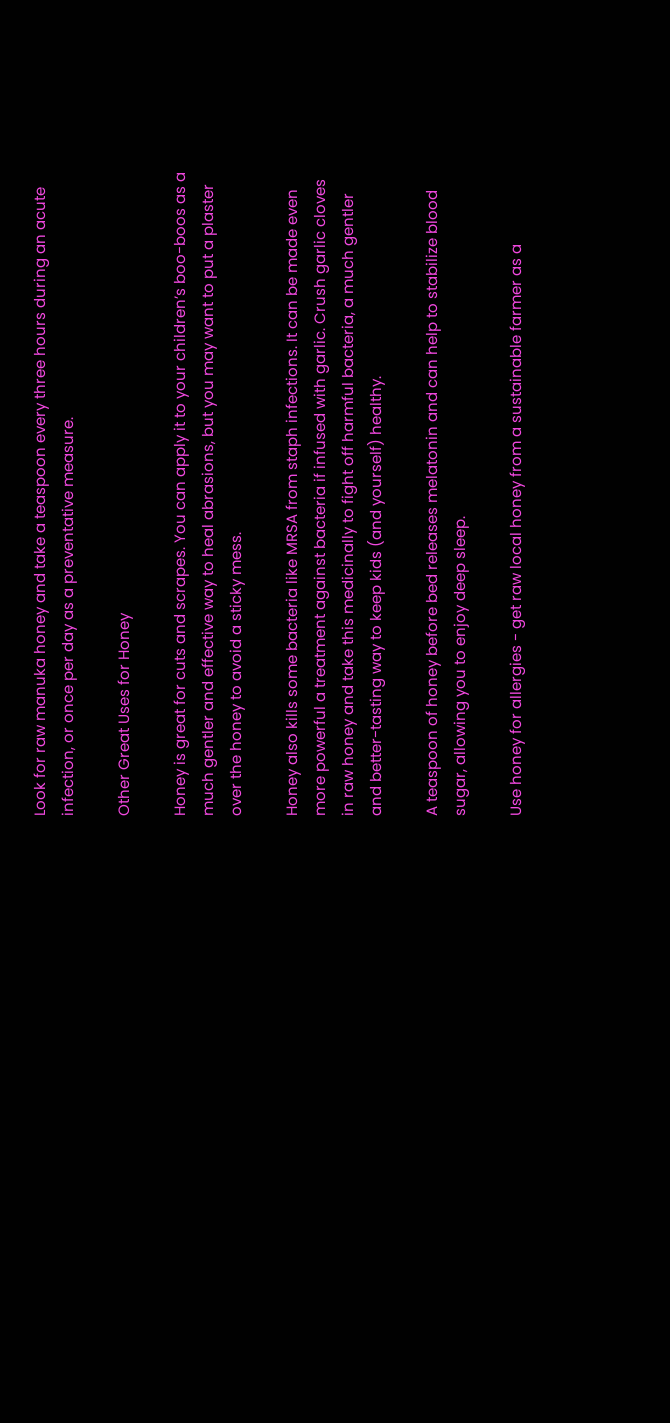Look for raw manuka honey and take a teaspoon every three hours during an acute infection, or once per day as a preventative measure.

Other Great Uses for Honey

Honey is great for cuts and scrapes. You can apply it to your children’s boo-boos as a much gentler and effective way to heal abrasions, but you may want to put a plaster over the honey to avoid a sticky mess.

Honey also kills some bacteria like MRSA from staph infections. It can be made even more powerful a treatment against bacteria if infused with garlic. Crush garlic cloves in raw honey and take this medicinally to fight off harmful bacteria, a much gentler and better-tasting way to keep kids (and yourself) healthy.

A teaspoon of honey before bed releases melatonin and can help to stabilize blood sugar, allowing you to enjoy deep sleep.

Use honey for allergies - get raw local honey from a sustainable farmer as a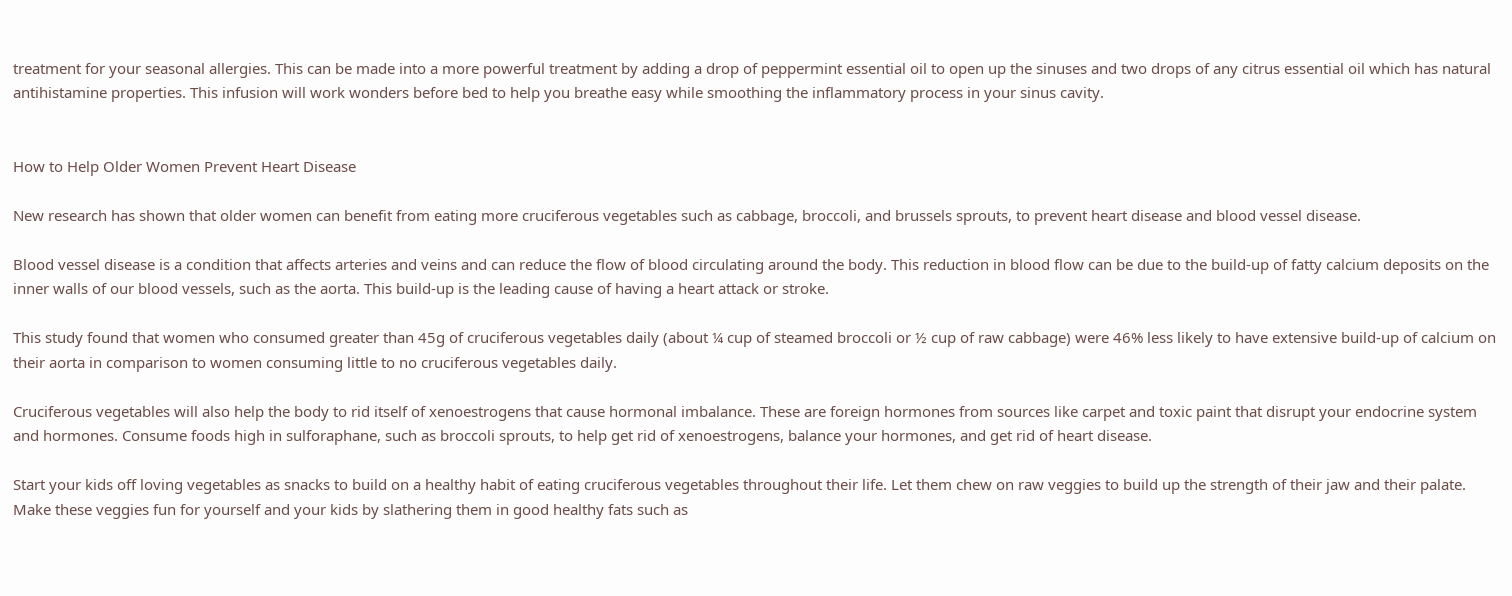treatment for your seasonal allergies. This can be made into a more powerful treatment by adding a drop of peppermint essential oil to open up the sinuses and two drops of any citrus essential oil which has natural antihistamine properties. This infusion will work wonders before bed to help you breathe easy while smoothing the inflammatory process in your sinus cavity.


How to Help Older Women Prevent Heart Disease

New research has shown that older women can benefit from eating more cruciferous vegetables such as cabbage, broccoli, and brussels sprouts, to prevent heart disease and blood vessel disease.

Blood vessel disease is a condition that affects arteries and veins and can reduce the flow of blood circulating around the body. This reduction in blood flow can be due to the build-up of fatty calcium deposits on the inner walls of our blood vessels, such as the aorta. This build-up is the leading cause of having a heart attack or stroke.

This study found that women who consumed greater than 45g of cruciferous vegetables daily (about ¼ cup of steamed broccoli or ½ cup of raw cabbage) were 46% less likely to have extensive build-up of calcium on their aorta in comparison to women consuming little to no cruciferous vegetables daily.

Cruciferous vegetables will also help the body to rid itself of xenoestrogens that cause hormonal imbalance. These are foreign hormones from sources like carpet and toxic paint that disrupt your endocrine system and hormones. Consume foods high in sulforaphane, such as broccoli sprouts, to help get rid of xenoestrogens, balance your hormones, and get rid of heart disease.

Start your kids off loving vegetables as snacks to build on a healthy habit of eating cruciferous vegetables throughout their life. Let them chew on raw veggies to build up the strength of their jaw and their palate. Make these veggies fun for yourself and your kids by slathering them in good healthy fats such as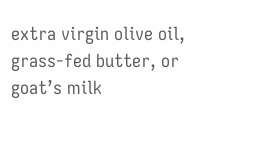extra virgin olive oil, grass-fed butter, or goat’s milk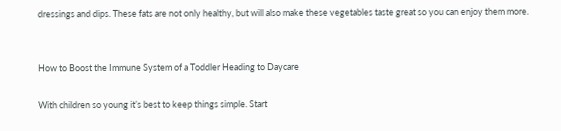dressings and dips. These fats are not only healthy, but will also make these vegetables taste great so you can enjoy them more.


How to Boost the Immune System of a Toddler Heading to Daycare

With children so young it’s best to keep things simple. Start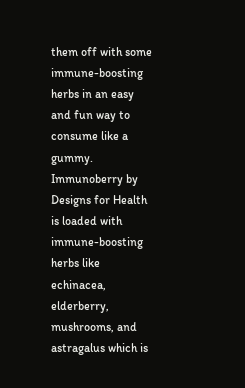them off with some immune-boosting herbs in an easy and fun way to consume like a gummy. Immunoberry by Designs for Health is loaded with immune-boosting herbs like echinacea, elderberry, mushrooms, and astragalus which is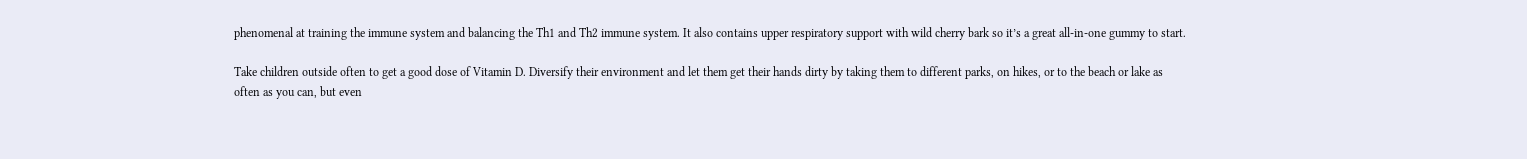phenomenal at training the immune system and balancing the Th1 and Th2 immune system. It also contains upper respiratory support with wild cherry bark so it’s a great all-in-one gummy to start.

Take children outside often to get a good dose of Vitamin D. Diversify their environment and let them get their hands dirty by taking them to different parks, on hikes, or to the beach or lake as often as you can, but even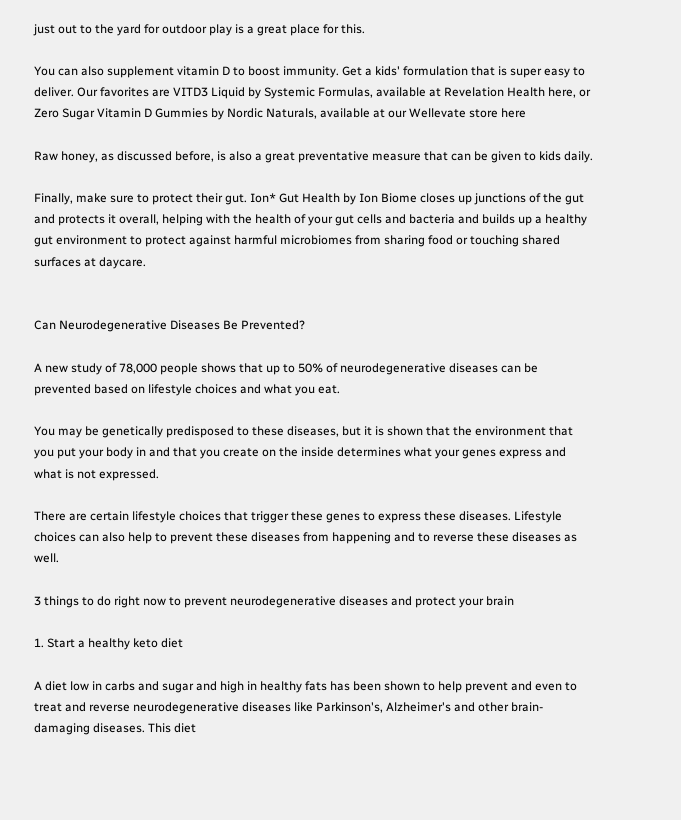just out to the yard for outdoor play is a great place for this.

You can also supplement vitamin D to boost immunity. Get a kids' formulation that is super easy to deliver. Our favorites are VITD3 Liquid by Systemic Formulas, available at Revelation Health here, or Zero Sugar Vitamin D Gummies by Nordic Naturals, available at our Wellevate store here

Raw honey, as discussed before, is also a great preventative measure that can be given to kids daily.

Finally, make sure to protect their gut. Ion* Gut Health by Ion Biome closes up junctions of the gut and protects it overall, helping with the health of your gut cells and bacteria and builds up a healthy gut environment to protect against harmful microbiomes from sharing food or touching shared surfaces at daycare.


Can Neurodegenerative Diseases Be Prevented?

A new study of 78,000 people shows that up to 50% of neurodegenerative diseases can be prevented based on lifestyle choices and what you eat.

You may be genetically predisposed to these diseases, but it is shown that the environment that you put your body in and that you create on the inside determines what your genes express and what is not expressed.

There are certain lifestyle choices that trigger these genes to express these diseases. Lifestyle choices can also help to prevent these diseases from happening and to reverse these diseases as well.

3 things to do right now to prevent neurodegenerative diseases and protect your brain

1. Start a healthy keto diet

A diet low in carbs and sugar and high in healthy fats has been shown to help prevent and even to treat and reverse neurodegenerative diseases like Parkinson's, Alzheimer's and other brain-damaging diseases. This diet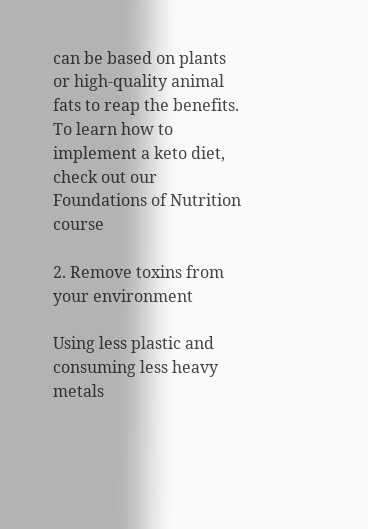can be based on plants or high-quality animal fats to reap the benefits. To learn how to implement a keto diet, check out our Foundations of Nutrition course

2. Remove toxins from your environment

Using less plastic and consuming less heavy metals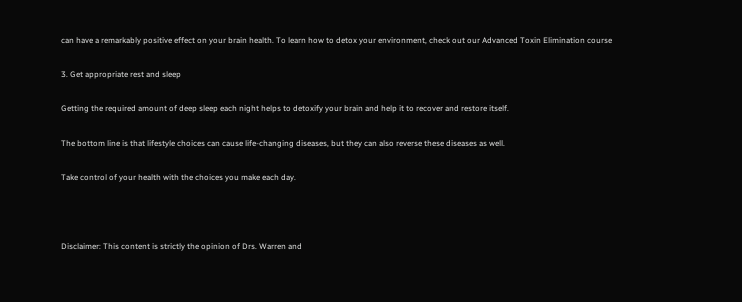can have a remarkably positive effect on your brain health. To learn how to detox your environment, check out our Advanced Toxin Elimination course

3. Get appropriate rest and sleep

Getting the required amount of deep sleep each night helps to detoxify your brain and help it to recover and restore itself.

The bottom line is that lifestyle choices can cause life-changing diseases, but they can also reverse these diseases as well.

Take control of your health with the choices you make each day.



Disclaimer: This content is strictly the opinion of Drs. Warren and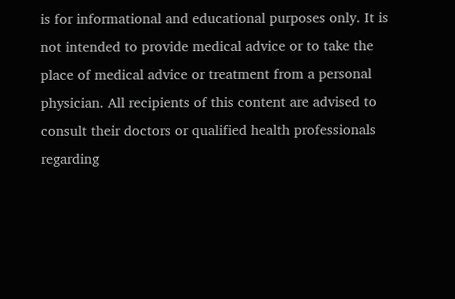is for informational and educational purposes only. It is not intended to provide medical advice or to take the place of medical advice or treatment from a personal physician. All recipients of this content are advised to consult their doctors or qualified health professionals regarding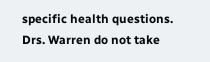specific health questions. Drs. Warren do not take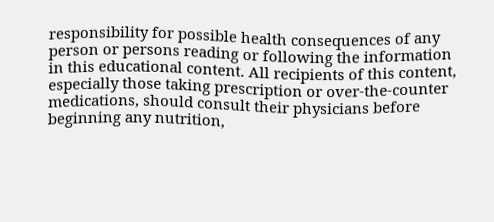responsibility for possible health consequences of any person or persons reading or following the information in this educational content. All recipients of this content, especially those taking prescription or over-the-counter medications, should consult their physicians before beginning any nutrition,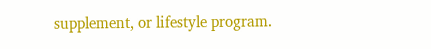supplement, or lifestyle program.